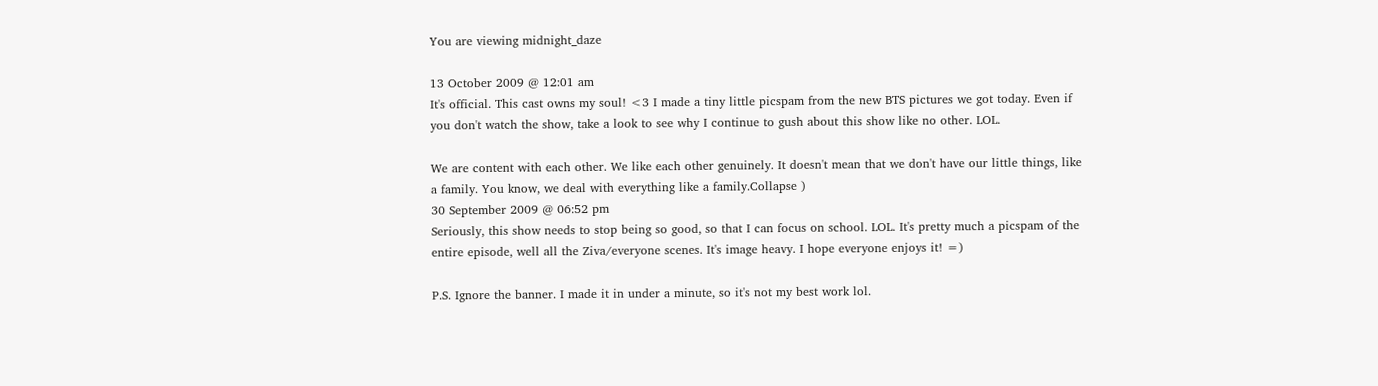You are viewing midnight_daze

13 October 2009 @ 12:01 am
It's official. This cast owns my soul! <3 I made a tiny little picspam from the new BTS pictures we got today. Even if you don't watch the show, take a look to see why I continue to gush about this show like no other. LOL.

We are content with each other. We like each other genuinely. It doesn't mean that we don't have our little things, like a family. You know, we deal with everything like a family.Collapse )
30 September 2009 @ 06:52 pm
Seriously, this show needs to stop being so good, so that I can focus on school. LOL. It's pretty much a picspam of the entire episode, well all the Ziva/everyone scenes. It's image heavy. I hope everyone enjoys it! =)

P.S. Ignore the banner. I made it in under a minute, so it's not my best work lol.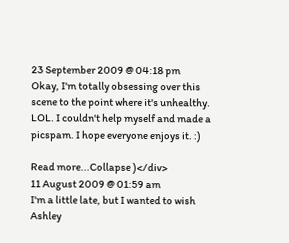23 September 2009 @ 04:18 pm
Okay, I'm totally obsessing over this scene to the point where it's unhealthy. LOL. I couldn't help myself and made a picspam. I hope everyone enjoys it. :)

Read more...Collapse )</div>
11 August 2009 @ 01:59 am
I'm a little late, but I wanted to wish Ashley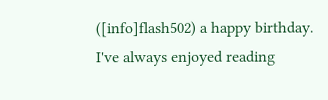([info]flash502) a happy birthday.  I've always enjoyed reading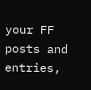your FF posts and entries,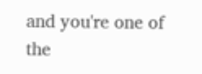and you're one of the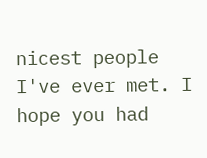nicest people I've ever met. I hope you had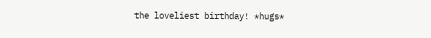the loveliest birthday! *hugs*